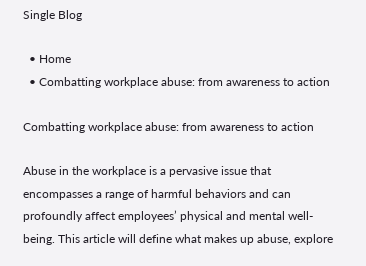Single Blog

  • Home
  • Combatting workplace abuse: from awareness to action

Combatting workplace abuse: from awareness to action

Abuse in the workplace is a pervasive issue that encompasses a range of harmful behaviors and can profoundly affect employees’ physical and mental well-being. This article will define what makes up abuse, explore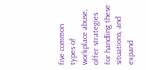five common types of workplace abuse, offer strategies for handling these situations, and expand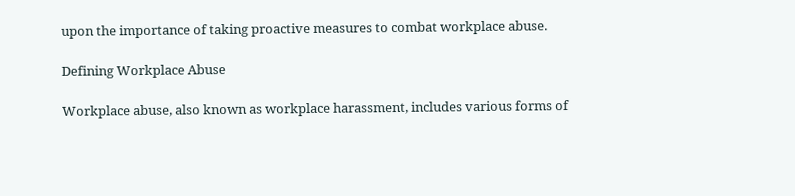upon the importance of taking proactive measures to combat workplace abuse.

Defining Workplace Abuse

Workplace abuse, also known as workplace harassment, includes various forms of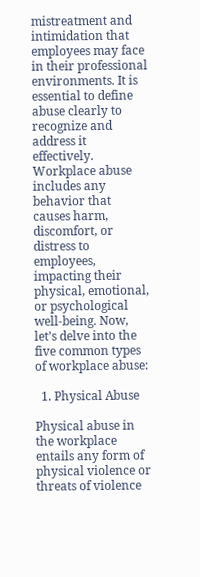mistreatment and intimidation that employees may face in their professional environments. It is essential to define abuse clearly to recognize and address it effectively. Workplace abuse includes any behavior that causes harm, discomfort, or distress to employees, impacting their physical, emotional, or psychological well-being. Now, let’s delve into the five common types of workplace abuse:

  1. Physical Abuse

Physical abuse in the workplace entails any form of physical violence or threats of violence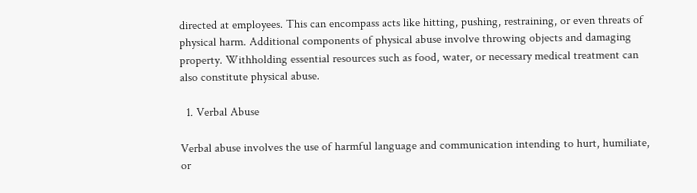directed at employees. This can encompass acts like hitting, pushing, restraining, or even threats of physical harm. Additional components of physical abuse involve throwing objects and damaging property. Withholding essential resources such as food, water, or necessary medical treatment can also constitute physical abuse.

  1. Verbal Abuse

Verbal abuse involves the use of harmful language and communication intending to hurt, humiliate, or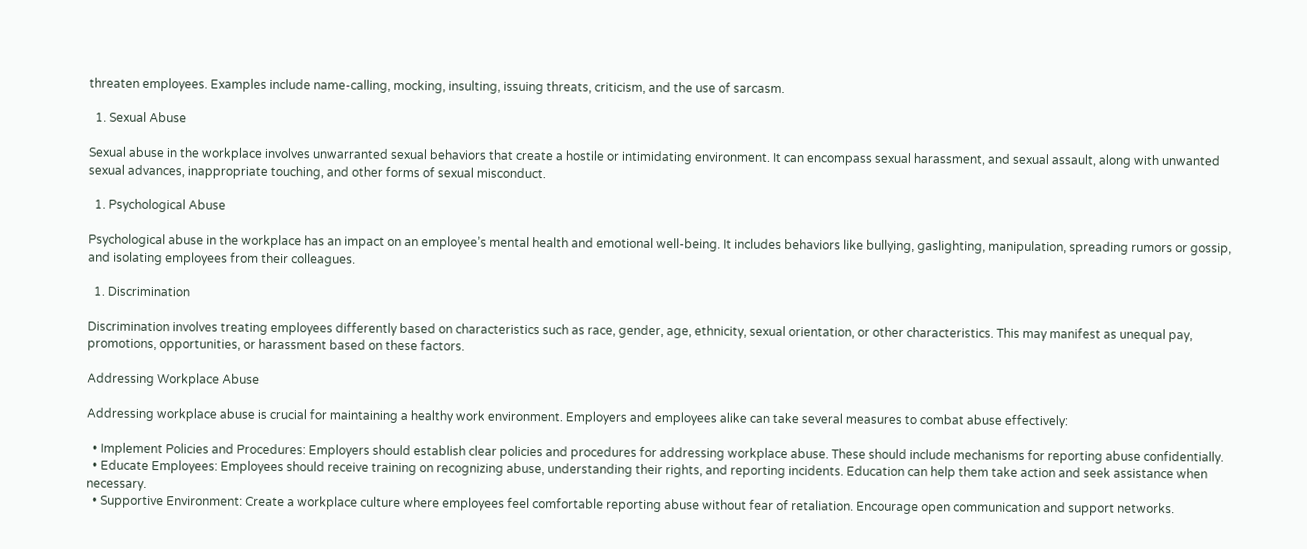threaten employees. Examples include name-calling, mocking, insulting, issuing threats, criticism, and the use of sarcasm.

  1. Sexual Abuse

Sexual abuse in the workplace involves unwarranted sexual behaviors that create a hostile or intimidating environment. It can encompass sexual harassment, and sexual assault, along with unwanted sexual advances, inappropriate touching, and other forms of sexual misconduct.

  1. Psychological Abuse

Psychological abuse in the workplace has an impact on an employee’s mental health and emotional well-being. It includes behaviors like bullying, gaslighting, manipulation, spreading rumors or gossip, and isolating employees from their colleagues.

  1. Discrimination

Discrimination involves treating employees differently based on characteristics such as race, gender, age, ethnicity, sexual orientation, or other characteristics. This may manifest as unequal pay, promotions, opportunities, or harassment based on these factors.

Addressing Workplace Abuse

Addressing workplace abuse is crucial for maintaining a healthy work environment. Employers and employees alike can take several measures to combat abuse effectively:

  • Implement Policies and Procedures: Employers should establish clear policies and procedures for addressing workplace abuse. These should include mechanisms for reporting abuse confidentially.
  • Educate Employees: Employees should receive training on recognizing abuse, understanding their rights, and reporting incidents. Education can help them take action and seek assistance when necessary.
  • Supportive Environment: Create a workplace culture where employees feel comfortable reporting abuse without fear of retaliation. Encourage open communication and support networks.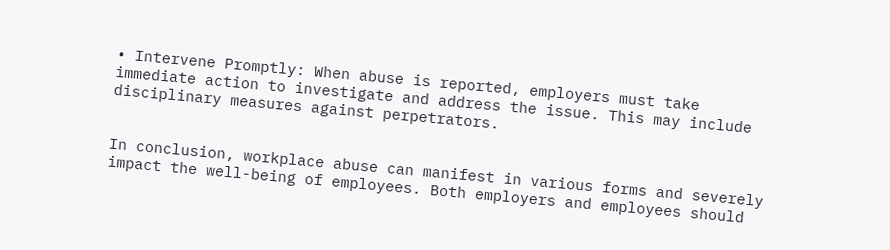• Intervene Promptly: When abuse is reported, employers must take immediate action to investigate and address the issue. This may include disciplinary measures against perpetrators.


In conclusion, workplace abuse can manifest in various forms and severely impact the well-being of employees. Both employers and employees should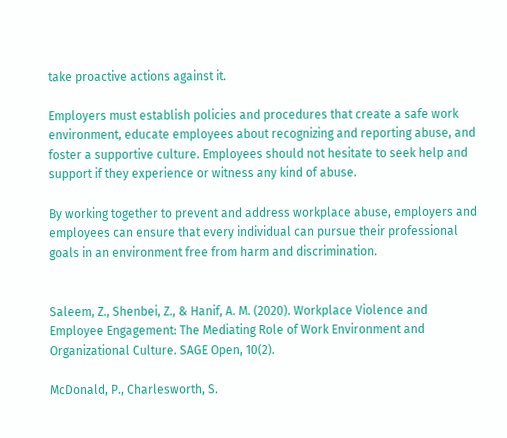take proactive actions against it.

Employers must establish policies and procedures that create a safe work environment, educate employees about recognizing and reporting abuse, and foster a supportive culture. Employees should not hesitate to seek help and support if they experience or witness any kind of abuse.

By working together to prevent and address workplace abuse, employers and employees can ensure that every individual can pursue their professional goals in an environment free from harm and discrimination.


Saleem, Z., Shenbei, Z., & Hanif, A. M. (2020). Workplace Violence and Employee Engagement: The Mediating Role of Work Environment and Organizational Culture. SAGE Open, 10(2).

McDonald, P., Charlesworth, S.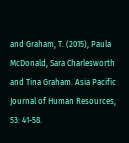and Graham, T. (2015), Paula McDonald, Sara Charlesworth and Tina Graham. Asia Pacific Journal of Human Resources, 53: 41-58.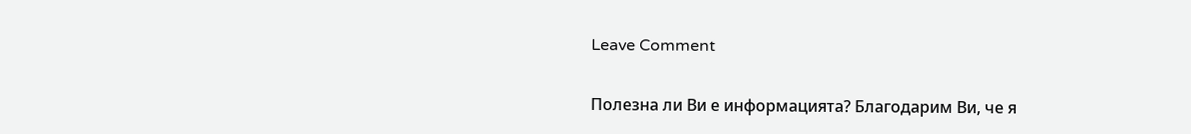Leave Comment

Полезна ли Ви е информацията? Благодарим Ви, че я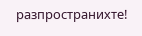разпространихте!